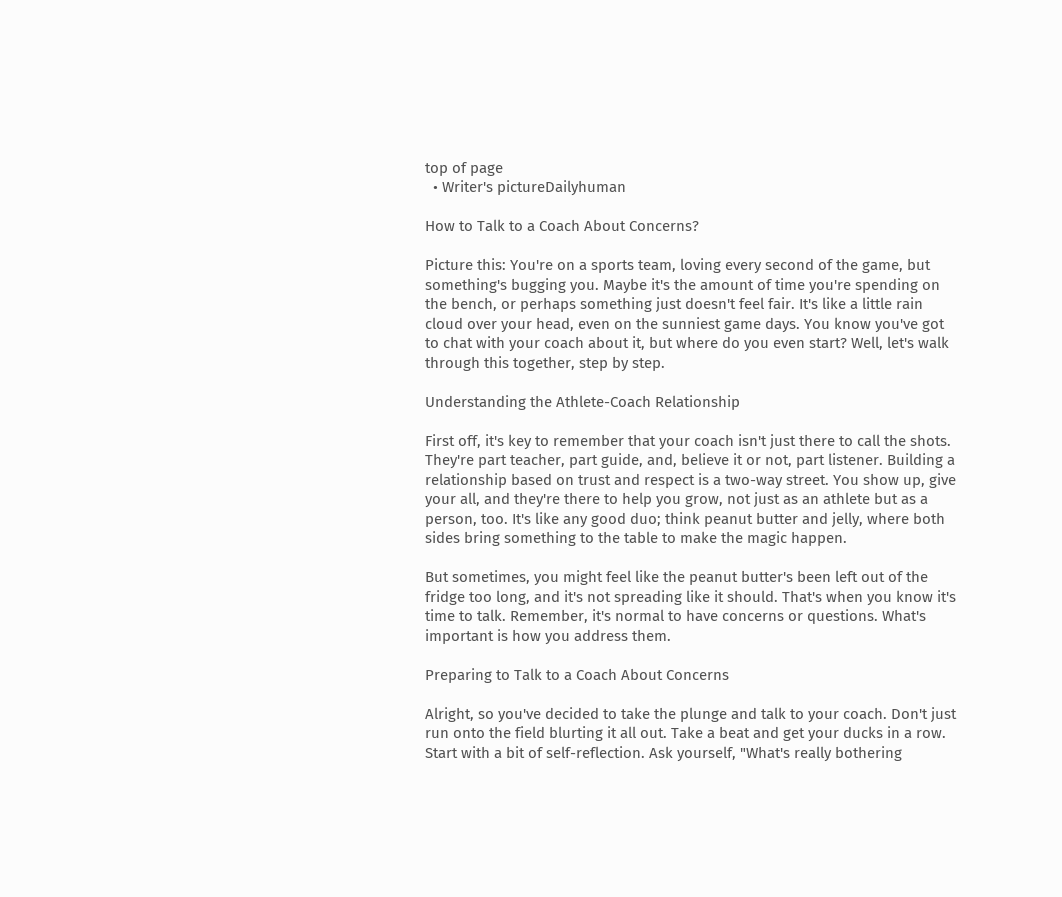top of page
  • Writer's pictureDailyhuman

How to Talk to a Coach About Concerns?

Picture this: You're on a sports team, loving every second of the game, but something's bugging you. Maybe it's the amount of time you're spending on the bench, or perhaps something just doesn't feel fair. It's like a little rain cloud over your head, even on the sunniest game days. You know you've got to chat with your coach about it, but where do you even start? Well, let's walk through this together, step by step.

Understanding the Athlete-Coach Relationship

First off, it's key to remember that your coach isn't just there to call the shots. They're part teacher, part guide, and, believe it or not, part listener. Building a relationship based on trust and respect is a two-way street. You show up, give your all, and they're there to help you grow, not just as an athlete but as a person, too. It's like any good duo; think peanut butter and jelly, where both sides bring something to the table to make the magic happen.

But sometimes, you might feel like the peanut butter's been left out of the fridge too long, and it's not spreading like it should. That's when you know it's time to talk. Remember, it's normal to have concerns or questions. What's important is how you address them.

Preparing to Talk to a Coach About Concerns

Alright, so you've decided to take the plunge and talk to your coach. Don't just run onto the field blurting it all out. Take a beat and get your ducks in a row. Start with a bit of self-reflection. Ask yourself, "What's really bothering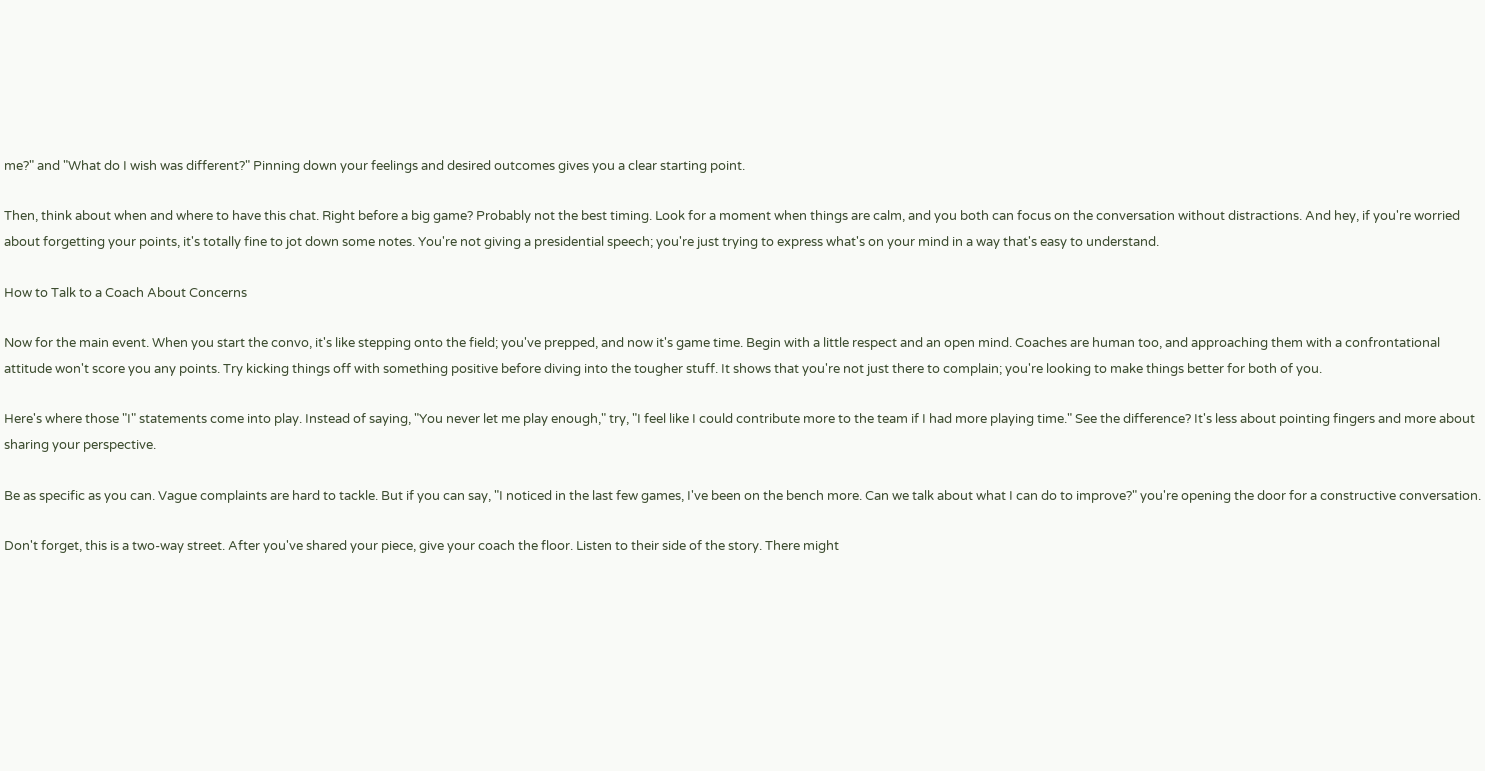me?" and "What do I wish was different?" Pinning down your feelings and desired outcomes gives you a clear starting point.

Then, think about when and where to have this chat. Right before a big game? Probably not the best timing. Look for a moment when things are calm, and you both can focus on the conversation without distractions. And hey, if you're worried about forgetting your points, it's totally fine to jot down some notes. You're not giving a presidential speech; you're just trying to express what's on your mind in a way that's easy to understand.

How to Talk to a Coach About Concerns

Now for the main event. When you start the convo, it's like stepping onto the field; you've prepped, and now it's game time. Begin with a little respect and an open mind. Coaches are human too, and approaching them with a confrontational attitude won't score you any points. Try kicking things off with something positive before diving into the tougher stuff. It shows that you're not just there to complain; you're looking to make things better for both of you.

Here's where those "I" statements come into play. Instead of saying, "You never let me play enough," try, "I feel like I could contribute more to the team if I had more playing time." See the difference? It's less about pointing fingers and more about sharing your perspective.

Be as specific as you can. Vague complaints are hard to tackle. But if you can say, "I noticed in the last few games, I've been on the bench more. Can we talk about what I can do to improve?" you're opening the door for a constructive conversation.

Don't forget, this is a two-way street. After you've shared your piece, give your coach the floor. Listen to their side of the story. There might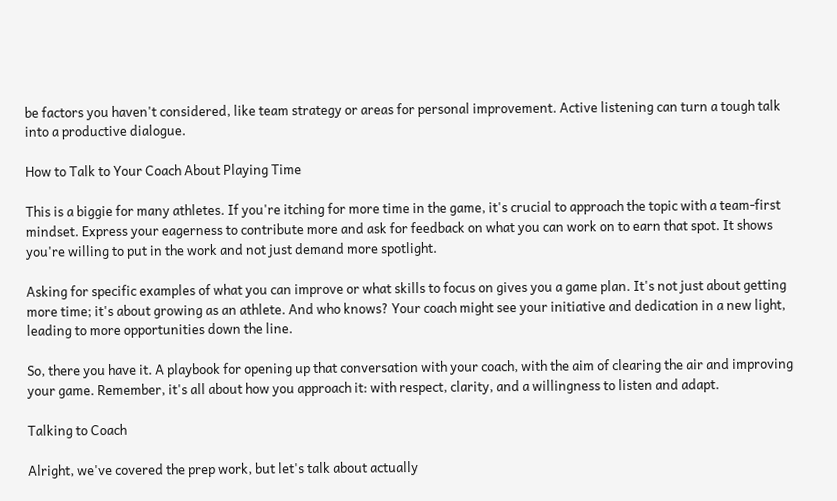be factors you haven't considered, like team strategy or areas for personal improvement. Active listening can turn a tough talk into a productive dialogue.

How to Talk to Your Coach About Playing Time

This is a biggie for many athletes. If you're itching for more time in the game, it's crucial to approach the topic with a team-first mindset. Express your eagerness to contribute more and ask for feedback on what you can work on to earn that spot. It shows you're willing to put in the work and not just demand more spotlight.

Asking for specific examples of what you can improve or what skills to focus on gives you a game plan. It's not just about getting more time; it's about growing as an athlete. And who knows? Your coach might see your initiative and dedication in a new light, leading to more opportunities down the line.

So, there you have it. A playbook for opening up that conversation with your coach, with the aim of clearing the air and improving your game. Remember, it's all about how you approach it: with respect, clarity, and a willingness to listen and adapt.

Talking to Coach

Alright, we've covered the prep work, but let's talk about actually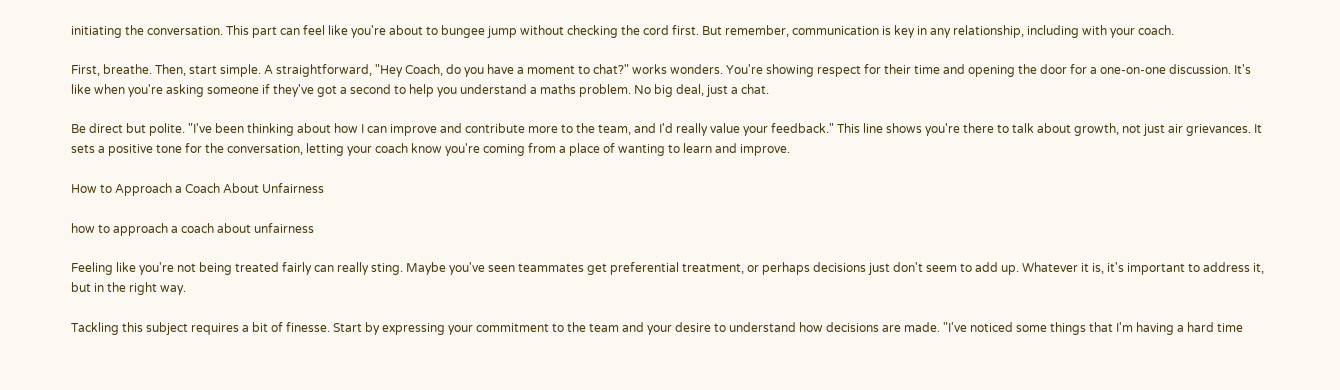initiating the conversation. This part can feel like you're about to bungee jump without checking the cord first. But remember, communication is key in any relationship, including with your coach.

First, breathe. Then, start simple. A straightforward, "Hey Coach, do you have a moment to chat?" works wonders. You're showing respect for their time and opening the door for a one-on-one discussion. It's like when you're asking someone if they've got a second to help you understand a maths problem. No big deal, just a chat.

Be direct but polite. "I've been thinking about how I can improve and contribute more to the team, and I'd really value your feedback." This line shows you're there to talk about growth, not just air grievances. It sets a positive tone for the conversation, letting your coach know you're coming from a place of wanting to learn and improve.

How to Approach a Coach About Unfairness

how to approach a coach about unfairness

Feeling like you're not being treated fairly can really sting. Maybe you've seen teammates get preferential treatment, or perhaps decisions just don't seem to add up. Whatever it is, it's important to address it, but in the right way.

Tackling this subject requires a bit of finesse. Start by expressing your commitment to the team and your desire to understand how decisions are made. "I've noticed some things that I'm having a hard time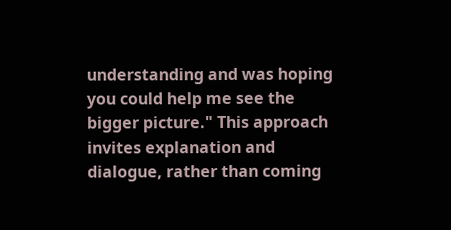understanding and was hoping you could help me see the bigger picture." This approach invites explanation and dialogue, rather than coming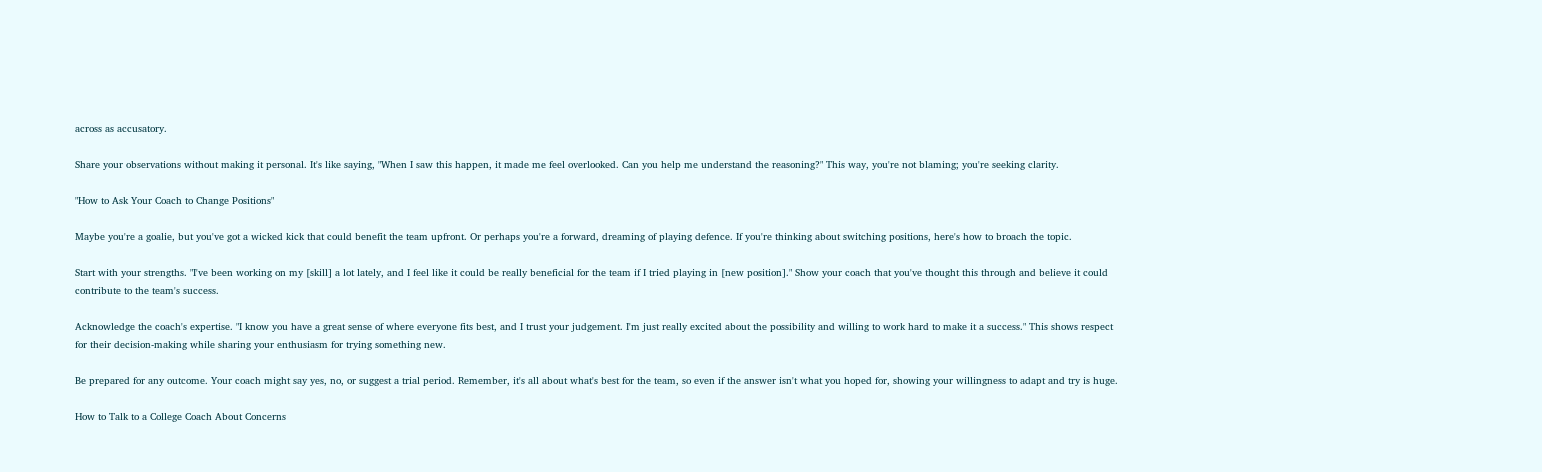across as accusatory.

Share your observations without making it personal. It's like saying, "When I saw this happen, it made me feel overlooked. Can you help me understand the reasoning?" This way, you're not blaming; you're seeking clarity.

"How to Ask Your Coach to Change Positions"

Maybe you're a goalie, but you've got a wicked kick that could benefit the team upfront. Or perhaps you're a forward, dreaming of playing defence. If you're thinking about switching positions, here's how to broach the topic.

Start with your strengths. "I've been working on my [skill] a lot lately, and I feel like it could be really beneficial for the team if I tried playing in [new position]." Show your coach that you've thought this through and believe it could contribute to the team's success.

Acknowledge the coach's expertise. "I know you have a great sense of where everyone fits best, and I trust your judgement. I'm just really excited about the possibility and willing to work hard to make it a success." This shows respect for their decision-making while sharing your enthusiasm for trying something new.

Be prepared for any outcome. Your coach might say yes, no, or suggest a trial period. Remember, it's all about what's best for the team, so even if the answer isn't what you hoped for, showing your willingness to adapt and try is huge.

How to Talk to a College Coach About Concerns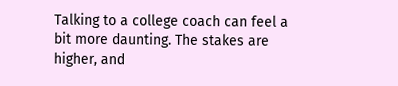Talking to a college coach can feel a bit more daunting. The stakes are higher, and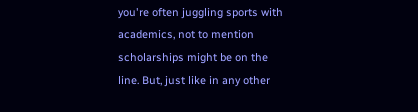you're often juggling sports with academics, not to mention scholarships might be on the line. But, just like in any other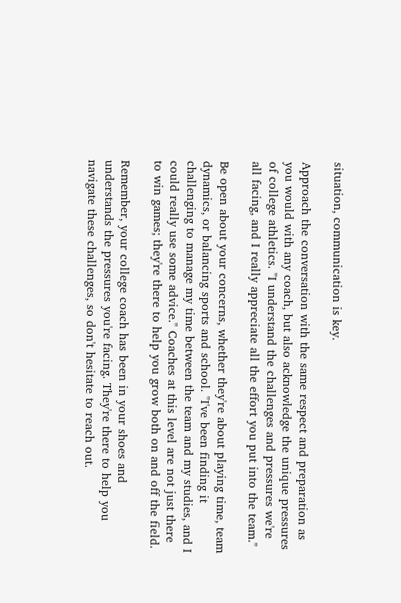situation, communication is key.

Approach the conversation with the same respect and preparation as you would with any coach, but also acknowledge the unique pressures of college athletics. "I understand the challenges and pressures we're all facing, and I really appreciate all the effort you put into the team."

Be open about your concerns, whether they're about playing time, team dynamics, or balancing sports and school. "I've been finding it challenging to manage my time between the team and my studies, and I could really use some advice." Coaches at this level are not just there to win games; they're there to help you grow both on and off the field.

Remember, your college coach has been in your shoes and understands the pressures you're facing. They're there to help you navigate these challenges, so don't hesitate to reach out.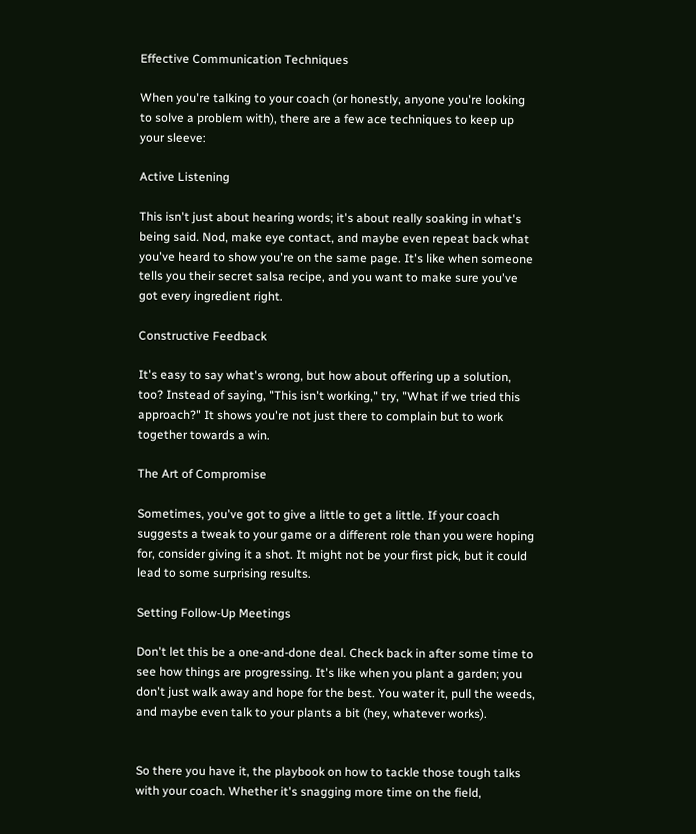Effective Communication Techniques

When you're talking to your coach (or honestly, anyone you're looking to solve a problem with), there are a few ace techniques to keep up your sleeve:

Active Listening

This isn't just about hearing words; it's about really soaking in what's being said. Nod, make eye contact, and maybe even repeat back what you've heard to show you're on the same page. It's like when someone tells you their secret salsa recipe, and you want to make sure you've got every ingredient right.

Constructive Feedback

It's easy to say what's wrong, but how about offering up a solution, too? Instead of saying, "This isn't working," try, "What if we tried this approach?" It shows you're not just there to complain but to work together towards a win.

The Art of Compromise

Sometimes, you've got to give a little to get a little. If your coach suggests a tweak to your game or a different role than you were hoping for, consider giving it a shot. It might not be your first pick, but it could lead to some surprising results.

Setting Follow-Up Meetings

Don't let this be a one-and-done deal. Check back in after some time to see how things are progressing. It's like when you plant a garden; you don't just walk away and hope for the best. You water it, pull the weeds, and maybe even talk to your plants a bit (hey, whatever works).


So there you have it, the playbook on how to tackle those tough talks with your coach. Whether it's snagging more time on the field,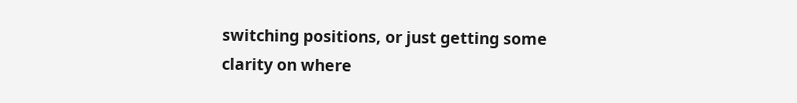switching positions, or just getting some clarity on where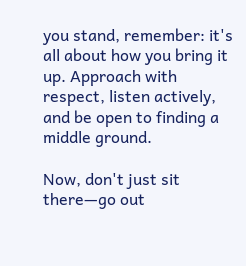you stand, remember: it's all about how you bring it up. Approach with respect, listen actively, and be open to finding a middle ground.

Now, don't just sit there—go out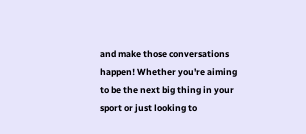and make those conversations happen! Whether you're aiming to be the next big thing in your sport or just looking to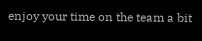enjoy your time on the team a bit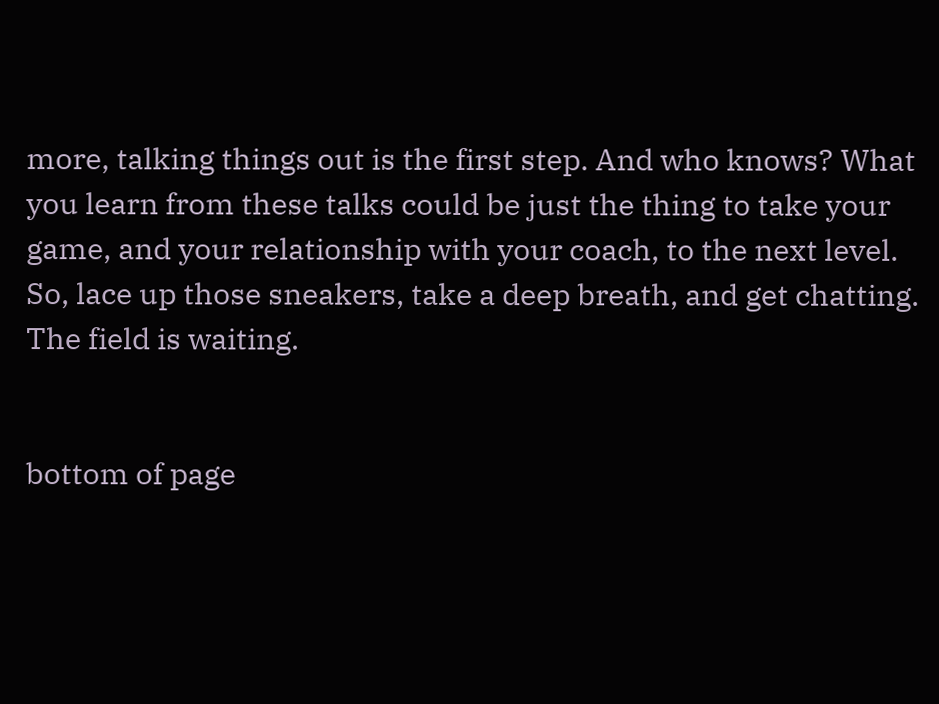more, talking things out is the first step. And who knows? What you learn from these talks could be just the thing to take your game, and your relationship with your coach, to the next level. So, lace up those sneakers, take a deep breath, and get chatting. The field is waiting.


bottom of page